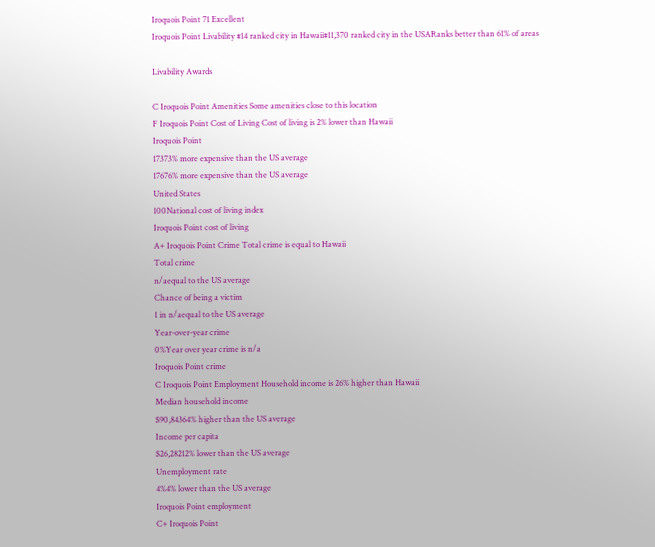Iroquois Point 71 Excellent
Iroquois Point Livability #14 ranked city in Hawaii#11,370 ranked city in the USARanks better than 61% of areas

Livability Awards

C Iroquois Point Amenities Some amenities close to this location
F Iroquois Point Cost of Living Cost of living is 2% lower than Hawaii
Iroquois Point
17373% more expensive than the US average
17676% more expensive than the US average
United States
100National cost of living index
Iroquois Point cost of living
A+ Iroquois Point Crime Total crime is equal to Hawaii
Total crime
n/aequal to the US average
Chance of being a victim
1 in n/aequal to the US average
Year-over-year crime
0%Year over year crime is n/a
Iroquois Point crime
C Iroquois Point Employment Household income is 26% higher than Hawaii
Median household income
$90,84364% higher than the US average
Income per capita
$26,28212% lower than the US average
Unemployment rate
4%4% lower than the US average
Iroquois Point employment
C+ Iroquois Point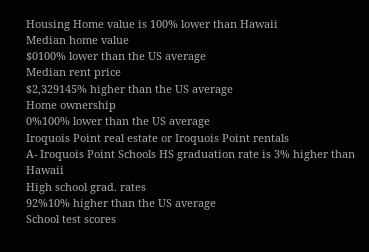Housing Home value is 100% lower than Hawaii
Median home value
$0100% lower than the US average
Median rent price
$2,329145% higher than the US average
Home ownership
0%100% lower than the US average
Iroquois Point real estate or Iroquois Point rentals
A- Iroquois Point Schools HS graduation rate is 3% higher than Hawaii
High school grad. rates
92%10% higher than the US average
School test scores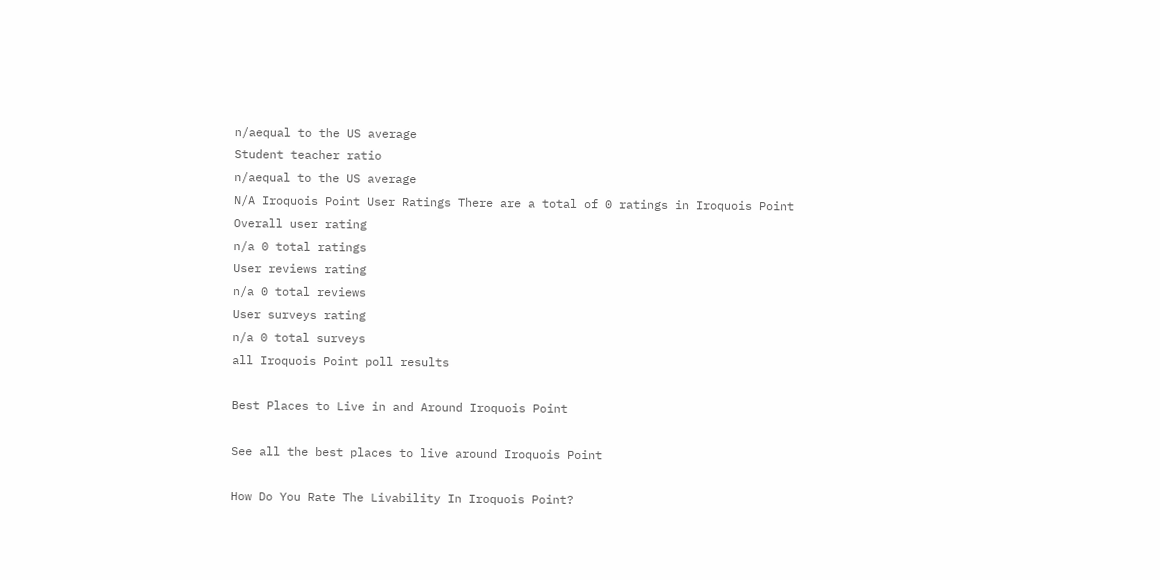n/aequal to the US average
Student teacher ratio
n/aequal to the US average
N/A Iroquois Point User Ratings There are a total of 0 ratings in Iroquois Point
Overall user rating
n/a 0 total ratings
User reviews rating
n/a 0 total reviews
User surveys rating
n/a 0 total surveys
all Iroquois Point poll results

Best Places to Live in and Around Iroquois Point

See all the best places to live around Iroquois Point

How Do You Rate The Livability In Iroquois Point?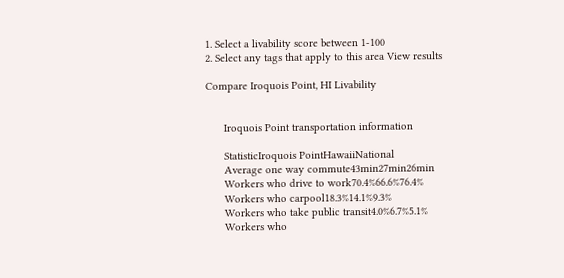1. Select a livability score between 1-100
2. Select any tags that apply to this area View results

Compare Iroquois Point, HI Livability


      Iroquois Point transportation information

      StatisticIroquois PointHawaiiNational
      Average one way commute43min27min26min
      Workers who drive to work70.4%66.6%76.4%
      Workers who carpool18.3%14.1%9.3%
      Workers who take public transit4.0%6.7%5.1%
      Workers who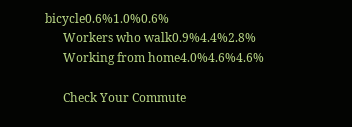bicycle0.6%1.0%0.6%
      Workers who walk0.9%4.4%2.8%
      Working from home4.0%4.6%4.6%

      Check Your Commute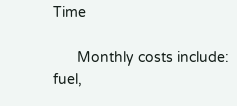Time

      Monthly costs include: fuel,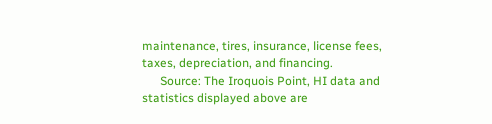maintenance, tires, insurance, license fees, taxes, depreciation, and financing.
      Source: The Iroquois Point, HI data and statistics displayed above are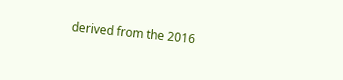derived from the 2016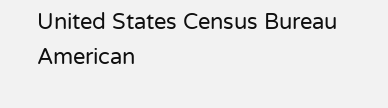United States Census Bureau American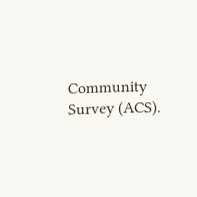Community Survey (ACS).